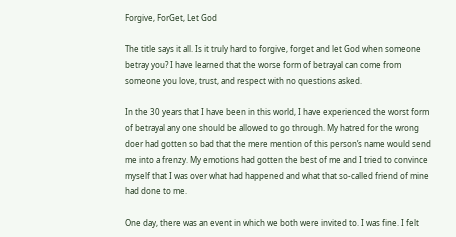Forgive, ForGet, Let God

The title says it all. Is it truly hard to forgive, forget and let God when someone betray you? I have learned that the worse form of betrayal can come from someone you love, trust, and respect with no questions asked.

In the 30 years that I have been in this world, I have experienced the worst form of betrayal any one should be allowed to go through. My hatred for the wrong doer had gotten so bad that the mere mention of this person’s name would send me into a frenzy. My emotions had gotten the best of me and I tried to convince myself that I was over what had happened and what that so-called friend of mine had done to me.

One day, there was an event in which we both were invited to. I was fine. I felt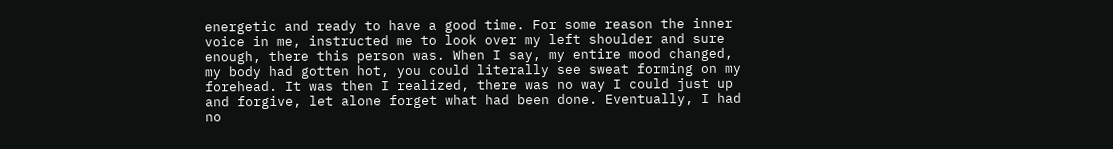energetic and ready to have a good time. For some reason the inner voice in me, instructed me to look over my left shoulder and sure enough, there this person was. When I say, my entire mood changed, my body had gotten hot, you could literally see sweat forming on my forehead. It was then I realized, there was no way I could just up and forgive, let alone forget what had been done. Eventually, I had no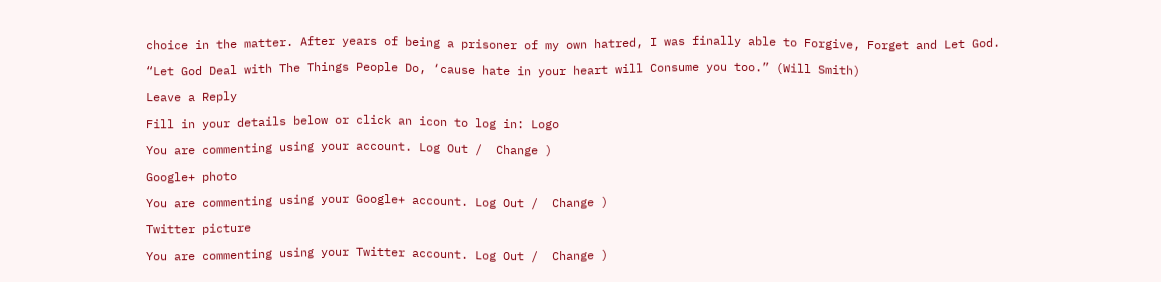choice in the matter. After years of being a prisoner of my own hatred, I was finally able to Forgive, Forget and Let God.

“Let God Deal with The Things People Do, ‘cause hate in your heart will Consume you too.” (Will Smith)

Leave a Reply

Fill in your details below or click an icon to log in: Logo

You are commenting using your account. Log Out /  Change )

Google+ photo

You are commenting using your Google+ account. Log Out /  Change )

Twitter picture

You are commenting using your Twitter account. Log Out /  Change )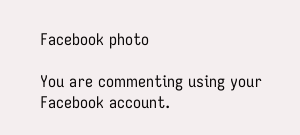Facebook photo

You are commenting using your Facebook account.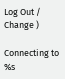Log Out /  Change )

Connecting to %s